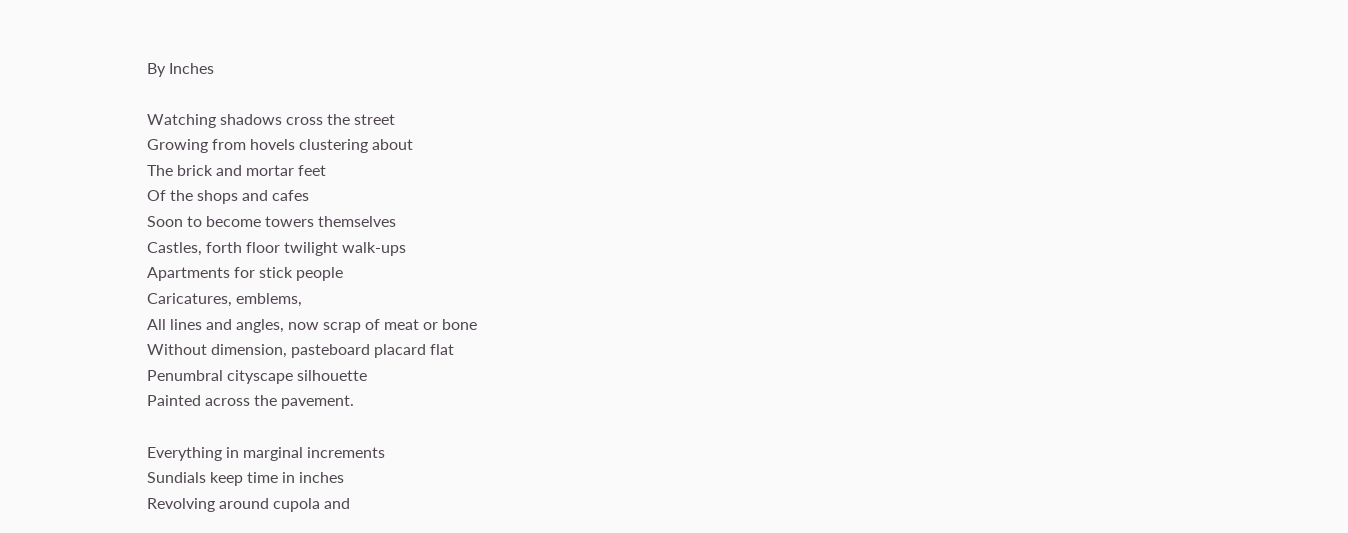By Inches

Watching shadows cross the street
Growing from hovels clustering about
The brick and mortar feet
Of the shops and cafes
Soon to become towers themselves
Castles, forth floor twilight walk-ups
Apartments for stick people
Caricatures, emblems,
All lines and angles, now scrap of meat or bone
Without dimension, pasteboard placard flat
Penumbral cityscape silhouette
Painted across the pavement.

Everything in marginal increments
Sundials keep time in inches
Revolving around cupola and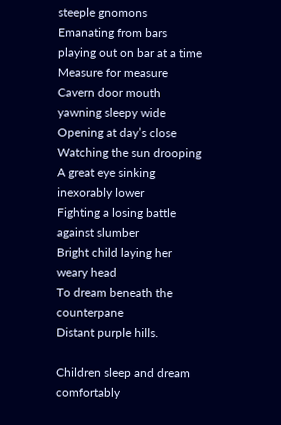steeple gnomons
Emanating from bars playing out on bar at a time
Measure for measure
Cavern door mouth yawning sleepy wide
Opening at day’s close
Watching the sun drooping
A great eye sinking inexorably lower
Fighting a losing battle against slumber
Bright child laying her weary head
To dream beneath the counterpane
Distant purple hills.

Children sleep and dream comfortably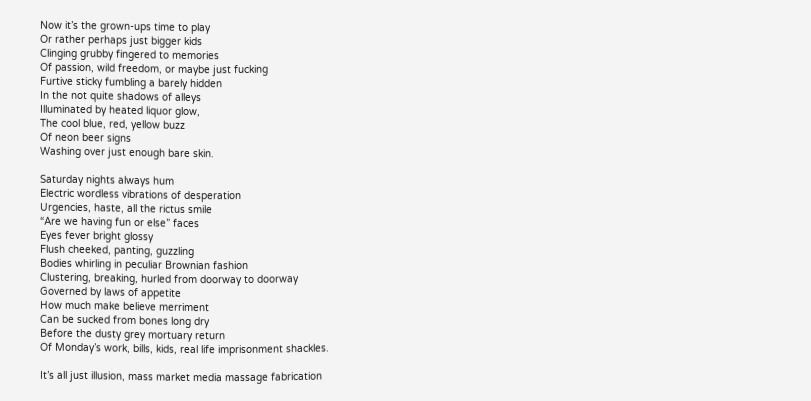Now it’s the grown-ups time to play
Or rather perhaps just bigger kids
Clinging grubby fingered to memories
Of passion, wild freedom, or maybe just fucking
Furtive sticky fumbling a barely hidden
In the not quite shadows of alleys
Illuminated by heated liquor glow,
The cool blue, red, yellow buzz
Of neon beer signs
Washing over just enough bare skin.

Saturday nights always hum
Electric wordless vibrations of desperation
Urgencies, haste, all the rictus smile
“Are we having fun or else” faces
Eyes fever bright glossy
Flush cheeked, panting, guzzling
Bodies whirling in peculiar Brownian fashion
Clustering, breaking, hurled from doorway to doorway
Governed by laws of appetite
How much make believe merriment
Can be sucked from bones long dry
Before the dusty grey mortuary return
Of Monday’s work, bills, kids, real life imprisonment shackles.

It’s all just illusion, mass market media massage fabrication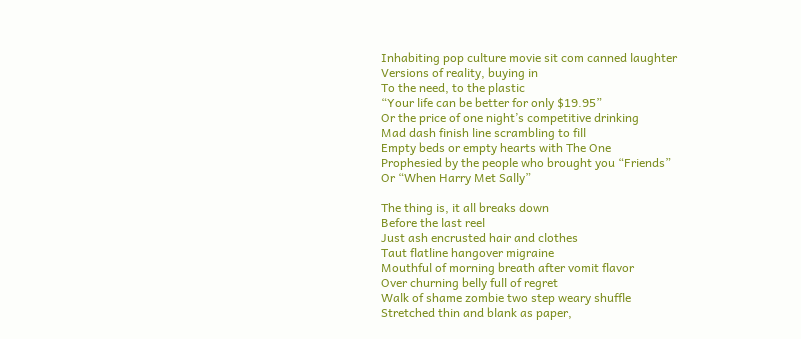Inhabiting pop culture movie sit com canned laughter
Versions of reality, buying in
To the need, to the plastic
“Your life can be better for only $19.95”
Or the price of one night’s competitive drinking
Mad dash finish line scrambling to fill
Empty beds or empty hearts with The One
Prophesied by the people who brought you “Friends”
Or “When Harry Met Sally”

The thing is, it all breaks down
Before the last reel
Just ash encrusted hair and clothes
Taut flatline hangover migraine
Mouthful of morning breath after vomit flavor
Over churning belly full of regret
Walk of shame zombie two step weary shuffle
Stretched thin and blank as paper,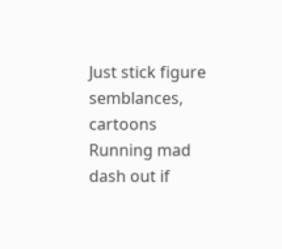Just stick figure semblances, cartoons
Running mad dash out if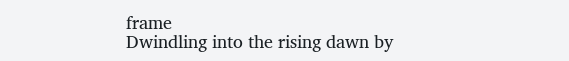frame
Dwindling into the rising dawn by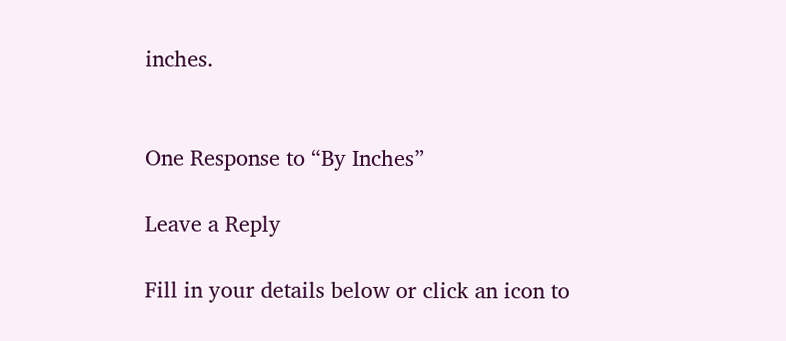inches.


One Response to “By Inches”

Leave a Reply

Fill in your details below or click an icon to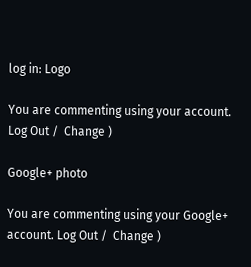log in: Logo

You are commenting using your account. Log Out /  Change )

Google+ photo

You are commenting using your Google+ account. Log Out /  Change )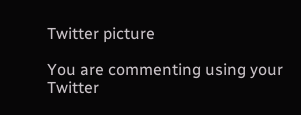Twitter picture

You are commenting using your Twitter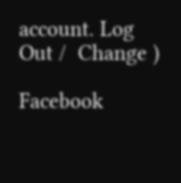account. Log Out /  Change )

Facebook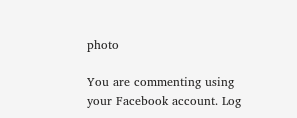photo

You are commenting using your Facebook account. Log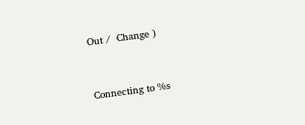Out /  Change )


Connecting to %s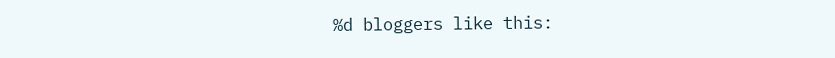%d bloggers like this: